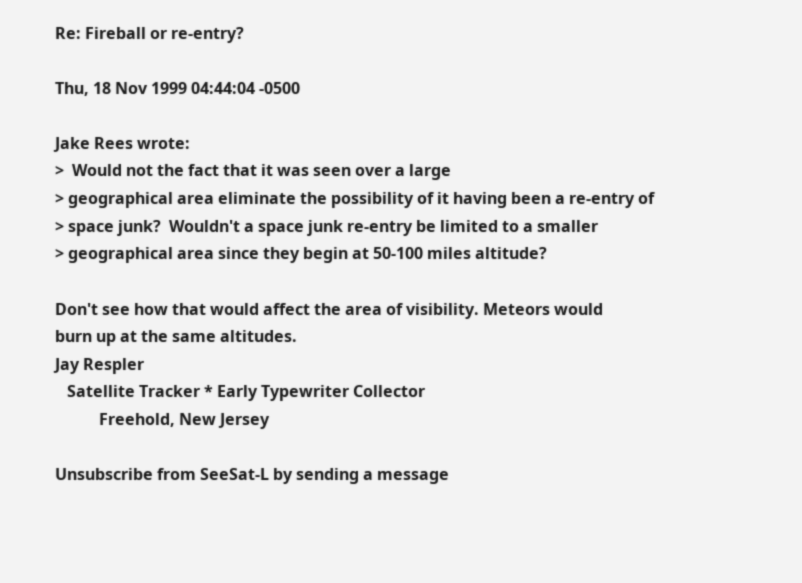Re: Fireball or re-entry?

Thu, 18 Nov 1999 04:44:04 -0500

Jake Rees wrote:
>  Would not the fact that it was seen over a large
> geographical area eliminate the possibility of it having been a re-entry of
> space junk?  Wouldn't a space junk re-entry be limited to a smaller
> geographical area since they begin at 50-100 miles altitude?

Don't see how that would affect the area of visibility. Meteors would
burn up at the same altitudes.
Jay Respler
   Satellite Tracker * Early Typewriter Collector
           Freehold, New Jersey

Unsubscribe from SeeSat-L by sending a message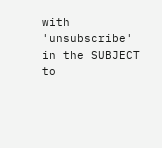with 'unsubscribe'
in the SUBJECT to